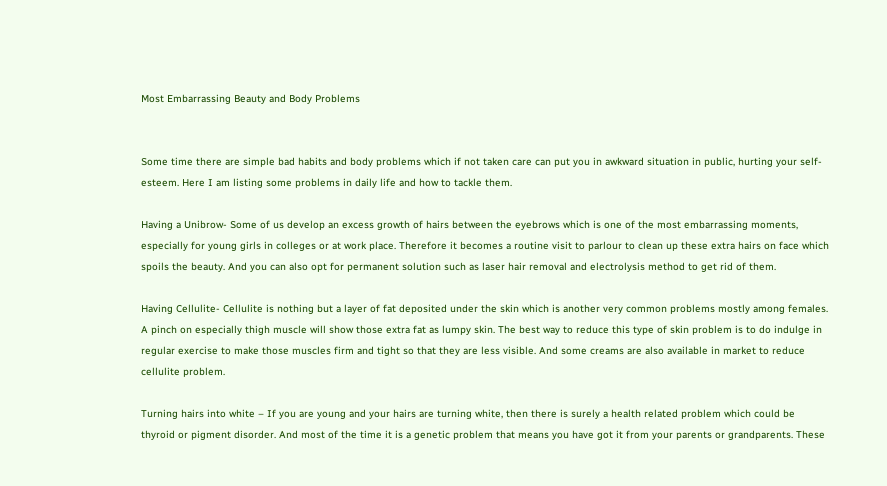Most Embarrassing Beauty and Body Problems


Some time there are simple bad habits and body problems which if not taken care can put you in awkward situation in public, hurting your self-esteem. Here I am listing some problems in daily life and how to tackle them.

Having a Unibrow- Some of us develop an excess growth of hairs between the eyebrows which is one of the most embarrassing moments, especially for young girls in colleges or at work place. Therefore it becomes a routine visit to parlour to clean up these extra hairs on face which spoils the beauty. And you can also opt for permanent solution such as laser hair removal and electrolysis method to get rid of them.

Having Cellulite- Cellulite is nothing but a layer of fat deposited under the skin which is another very common problems mostly among females. A pinch on especially thigh muscle will show those extra fat as lumpy skin. The best way to reduce this type of skin problem is to do indulge in regular exercise to make those muscles firm and tight so that they are less visible. And some creams are also available in market to reduce cellulite problem.

Turning hairs into white – If you are young and your hairs are turning white, then there is surely a health related problem which could be thyroid or pigment disorder. And most of the time it is a genetic problem that means you have got it from your parents or grandparents. These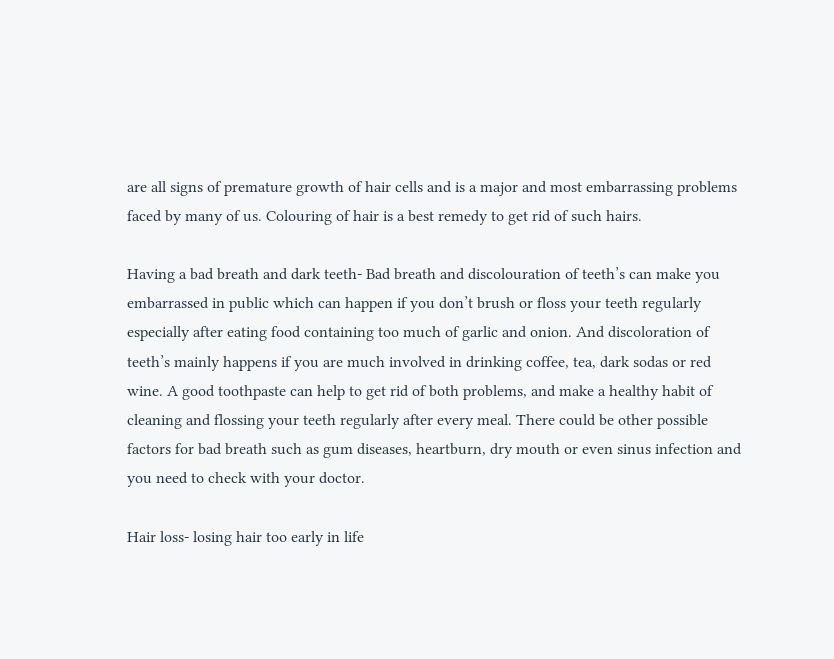are all signs of premature growth of hair cells and is a major and most embarrassing problems faced by many of us. Colouring of hair is a best remedy to get rid of such hairs.

Having a bad breath and dark teeth- Bad breath and discolouration of teeth’s can make you embarrassed in public which can happen if you don’t brush or floss your teeth regularly especially after eating food containing too much of garlic and onion. And discoloration of teeth’s mainly happens if you are much involved in drinking coffee, tea, dark sodas or red wine. A good toothpaste can help to get rid of both problems, and make a healthy habit of cleaning and flossing your teeth regularly after every meal. There could be other possible factors for bad breath such as gum diseases, heartburn, dry mouth or even sinus infection and you need to check with your doctor.

Hair loss- losing hair too early in life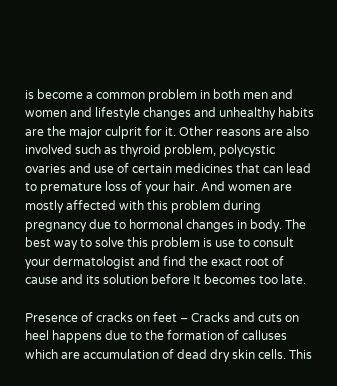is become a common problem in both men and women and lifestyle changes and unhealthy habits are the major culprit for it. Other reasons are also involved such as thyroid problem, polycystic ovaries and use of certain medicines that can lead to premature loss of your hair. And women are mostly affected with this problem during pregnancy due to hormonal changes in body. The best way to solve this problem is use to consult your dermatologist and find the exact root of cause and its solution before It becomes too late.

Presence of cracks on feet – Cracks and cuts on heel happens due to the formation of calluses which are accumulation of dead dry skin cells. This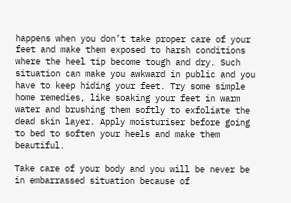happens when you don’t take proper care of your feet and make them exposed to harsh conditions where the heel tip become tough and dry. Such situation can make you awkward in public and you have to keep hiding your feet. Try some simple home remedies, like soaking your feet in warm water and brushing them softly to exfoliate the dead skin layer. Apply moisturiser before going to bed to soften your heels and make them beautiful.

Take care of your body and you will be never be in embarrassed situation because of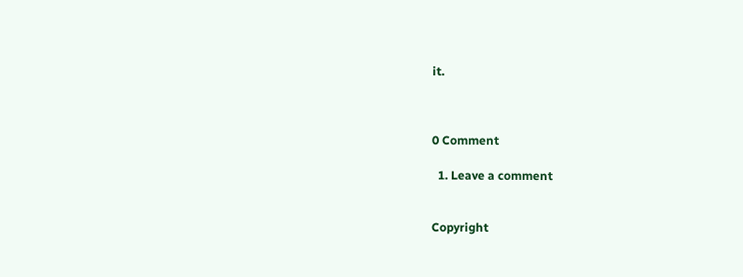it.



0 Comment

  1. Leave a comment


Copyright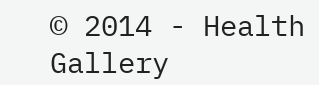© 2014 - Health Gallery